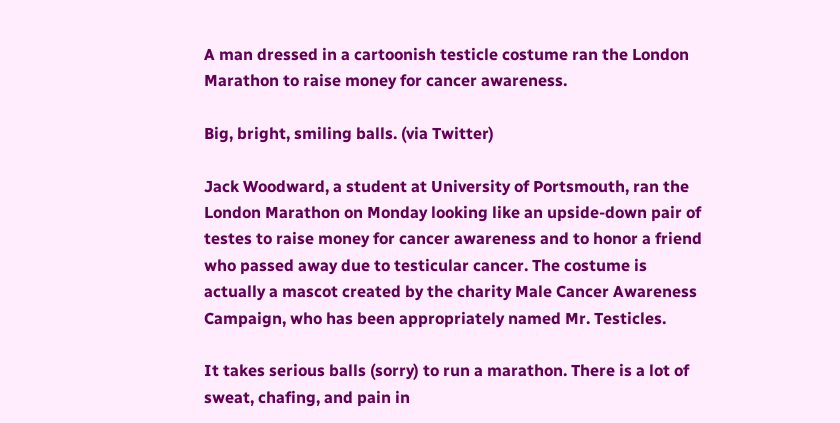A man dressed in a cartoonish testicle costume ran the London Marathon to raise money for cancer awareness.

Big, bright, smiling balls. (via Twitter)

Jack Woodward, a student at University of Portsmouth, ran the London Marathon on Monday looking like an upside-down pair of testes to raise money for cancer awareness and to honor a friend who passed away due to testicular cancer. The costume is actually a mascot created by the charity Male Cancer Awareness Campaign, who has been appropriately named Mr. Testicles.

It takes serious balls (sorry) to run a marathon. There is a lot of sweat, chafing, and pain in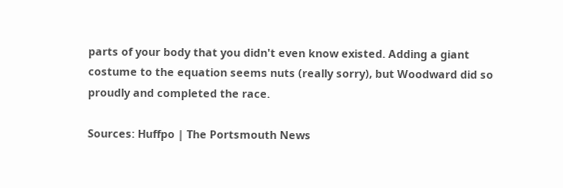parts of your body that you didn't even know existed. Adding a giant costume to the equation seems nuts (really sorry), but Woodward did so proudly and completed the race.

Sources: Huffpo | The Portsmouth News